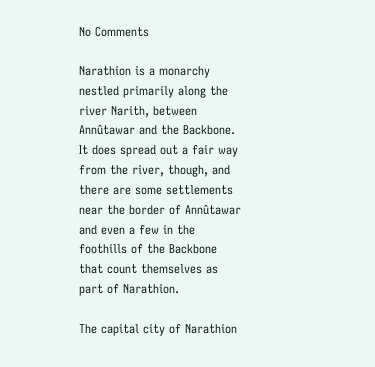No Comments

Narathion is a monarchy nestled primarily along the river Narith, between Annûtawar and the Backbone. It does spread out a fair way from the river, though, and there are some settlements near the border of Annûtawar and even a few in the foothills of the Backbone that count themselves as part of Narathion.

The capital city of Narathion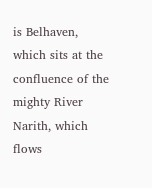is Belhaven, which sits at the confluence of the mighty River Narith, which flows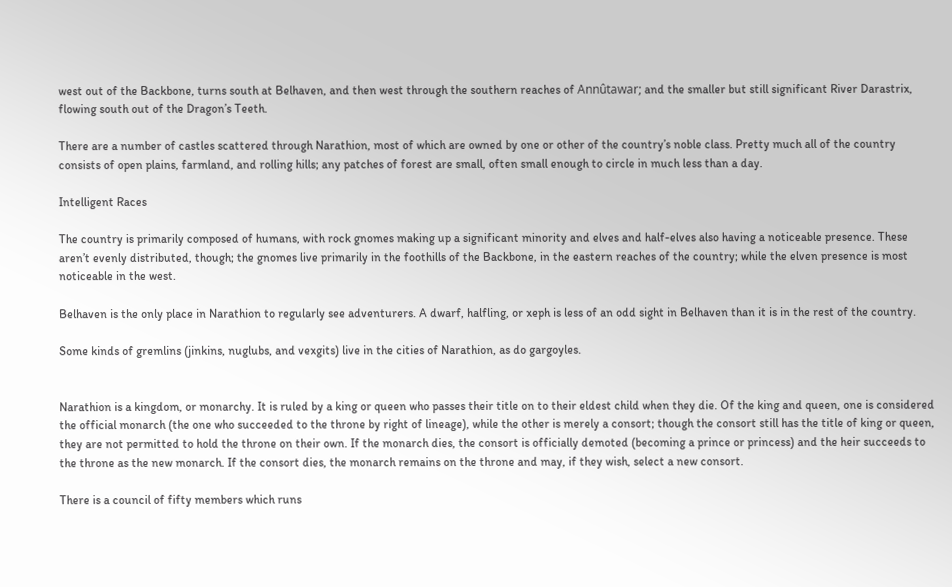west out of the Backbone, turns south at Belhaven, and then west through the southern reaches of Annûtawar; and the smaller but still significant River Darastrix, flowing south out of the Dragon’s Teeth.

There are a number of castles scattered through Narathion, most of which are owned by one or other of the country’s noble class. Pretty much all of the country consists of open plains, farmland, and rolling hills; any patches of forest are small, often small enough to circle in much less than a day.

Intelligent Races

The country is primarily composed of humans, with rock gnomes making up a significant minority and elves and half-elves also having a noticeable presence. These aren’t evenly distributed, though; the gnomes live primarily in the foothills of the Backbone, in the eastern reaches of the country; while the elven presence is most noticeable in the west.

Belhaven is the only place in Narathion to regularly see adventurers. A dwarf, halfling, or xeph is less of an odd sight in Belhaven than it is in the rest of the country.

Some kinds of gremlins (jinkins, nuglubs, and vexgits) live in the cities of Narathion, as do gargoyles.


Narathion is a kingdom, or monarchy. It is ruled by a king or queen who passes their title on to their eldest child when they die. Of the king and queen, one is considered the official monarch (the one who succeeded to the throne by right of lineage), while the other is merely a consort; though the consort still has the title of king or queen, they are not permitted to hold the throne on their own. If the monarch dies, the consort is officially demoted (becoming a prince or princess) and the heir succeeds to the throne as the new monarch. If the consort dies, the monarch remains on the throne and may, if they wish, select a new consort.

There is a council of fifty members which runs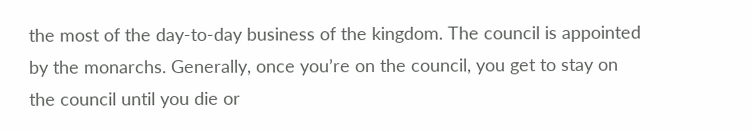the most of the day-to-day business of the kingdom. The council is appointed by the monarchs. Generally, once you’re on the council, you get to stay on the council until you die or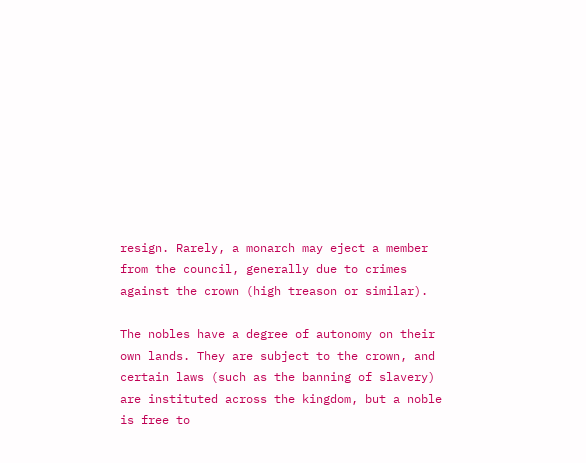resign. Rarely, a monarch may eject a member from the council, generally due to crimes against the crown (high treason or similar).

The nobles have a degree of autonomy on their own lands. They are subject to the crown, and certain laws (such as the banning of slavery) are instituted across the kingdom, but a noble is free to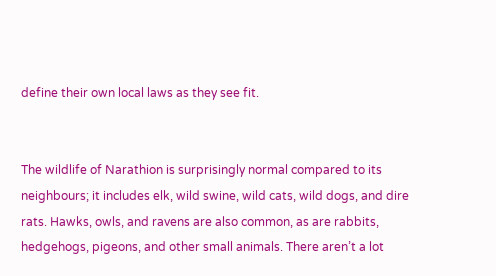define their own local laws as they see fit.


The wildlife of Narathion is surprisingly normal compared to its neighbours; it includes elk, wild swine, wild cats, wild dogs, and dire rats. Hawks, owls, and ravens are also common, as are rabbits, hedgehogs, pigeons, and other small animals. There aren’t a lot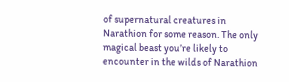of supernatural creatures in Narathion for some reason. The only magical beast you’re likely to encounter in the wilds of Narathion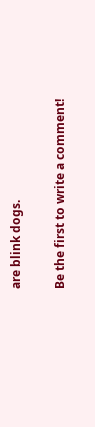are blink dogs.

Be the first to write a comment!